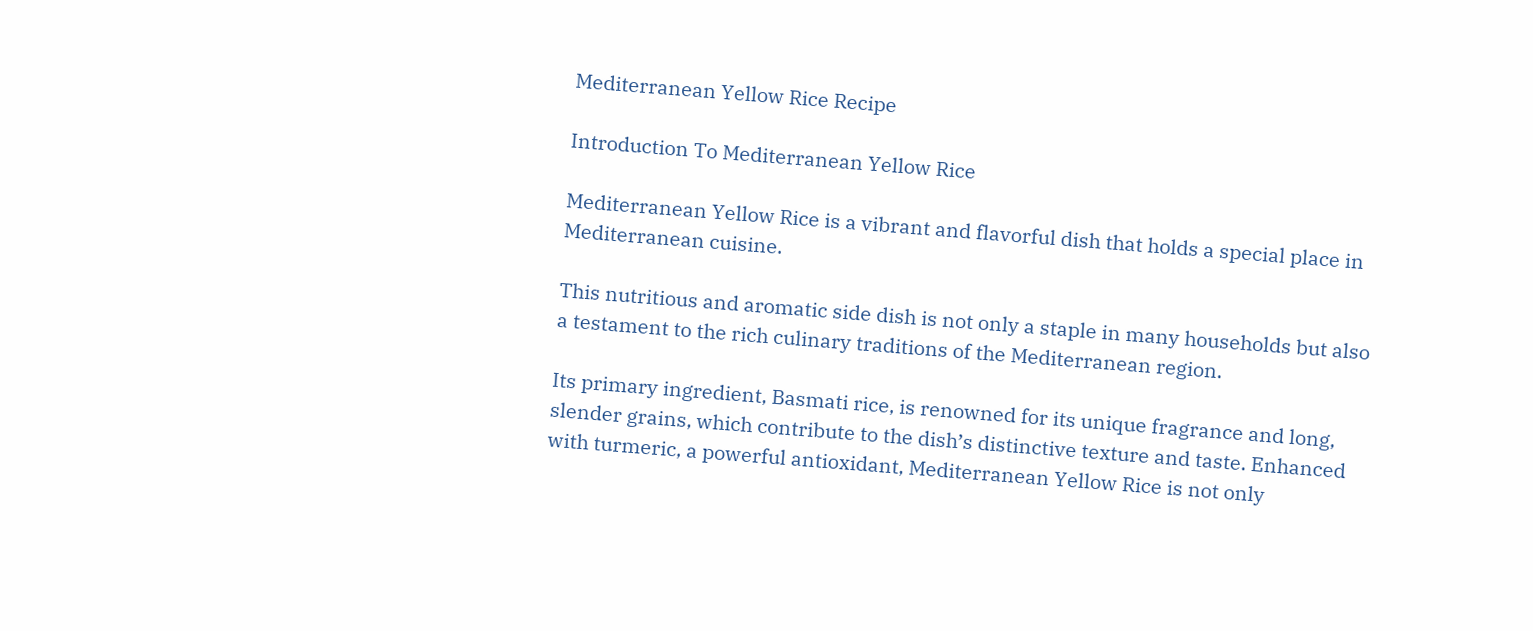Mediterranean Yellow Rice Recipe

Introduction To Mediterranean Yellow Rice

Mediterranean Yellow Rice is a vibrant and flavorful dish that holds a special place in Mediterranean cuisine.

This nutritious and aromatic side dish is not only a staple in many households but also a testament to the rich culinary traditions of the Mediterranean region.

Its primary ingredient, Basmati rice, is renowned for its unique fragrance and long, slender grains, which contribute to the dish’s distinctive texture and taste. Enhanced with turmeric, a powerful antioxidant, Mediterranean Yellow Rice is not only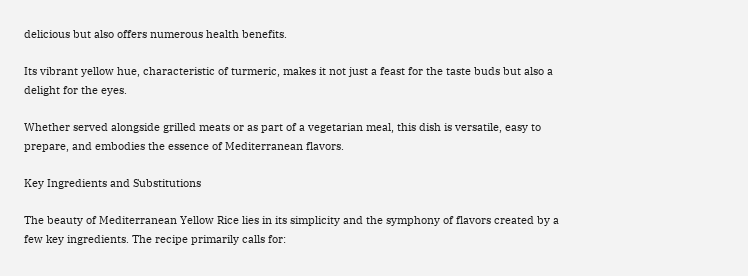delicious but also offers numerous health benefits.

Its vibrant yellow hue, characteristic of turmeric, makes it not just a feast for the taste buds but also a delight for the eyes.

Whether served alongside grilled meats or as part of a vegetarian meal, this dish is versatile, easy to prepare, and embodies the essence of Mediterranean flavors.

Key Ingredients and Substitutions

The beauty of Mediterranean Yellow Rice lies in its simplicity and the symphony of flavors created by a few key ingredients. The recipe primarily calls for: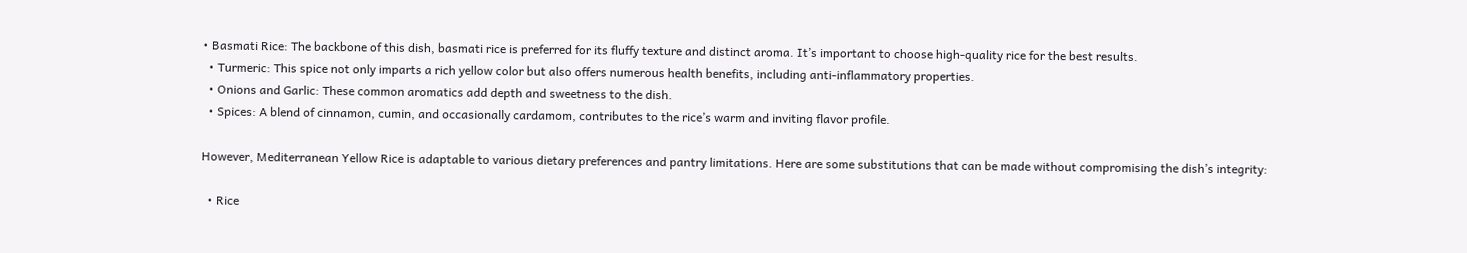• Basmati Rice: The backbone of this dish, basmati rice is preferred for its fluffy texture and distinct aroma. It’s important to choose high-quality rice for the best results.
  • Turmeric: This spice not only imparts a rich yellow color but also offers numerous health benefits, including anti-inflammatory properties.
  • Onions and Garlic: These common aromatics add depth and sweetness to the dish.
  • Spices: A blend of cinnamon, cumin, and occasionally cardamom, contributes to the rice’s warm and inviting flavor profile.

However, Mediterranean Yellow Rice is adaptable to various dietary preferences and pantry limitations. Here are some substitutions that can be made without compromising the dish’s integrity:

  • Rice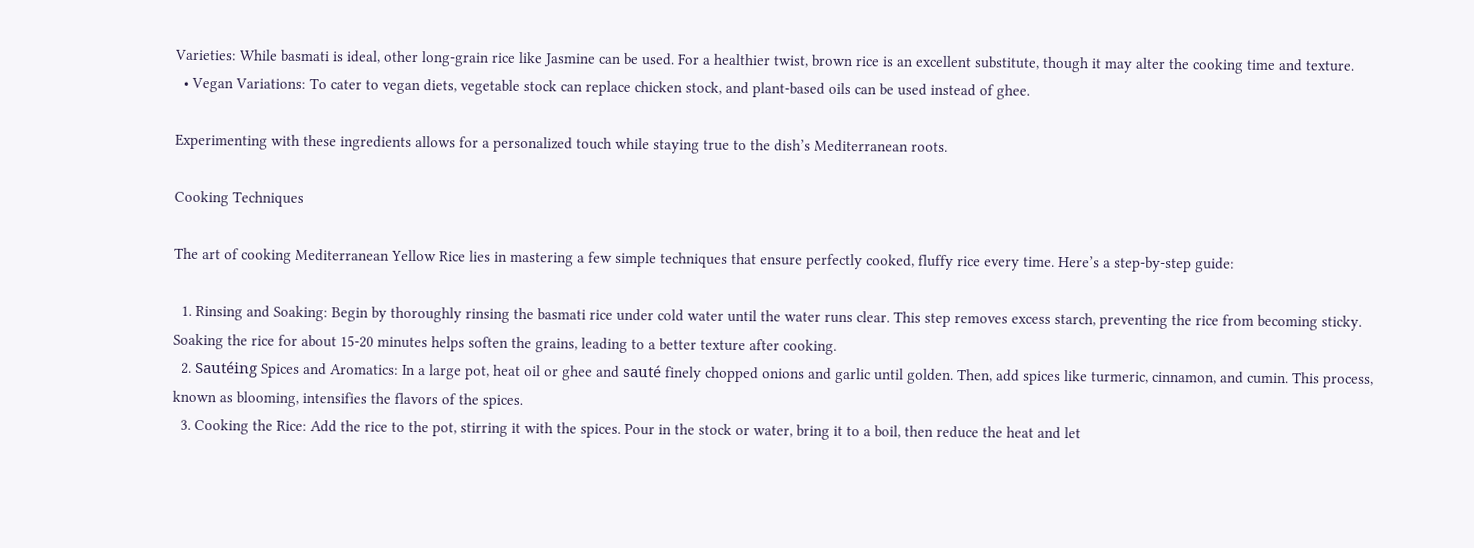Varieties: While basmati is ideal, other long-grain rice like Jasmine can be used. For a healthier twist, brown rice is an excellent substitute, though it may alter the cooking time and texture.
  • Vegan Variations: To cater to vegan diets, vegetable stock can replace chicken stock, and plant-based oils can be used instead of ghee.

Experimenting with these ingredients allows for a personalized touch while staying true to the dish’s Mediterranean roots.

Cooking Techniques

The art of cooking Mediterranean Yellow Rice lies in mastering a few simple techniques that ensure perfectly cooked, fluffy rice every time. Here’s a step-by-step guide:

  1. Rinsing and Soaking: Begin by thoroughly rinsing the basmati rice under cold water until the water runs clear. This step removes excess starch, preventing the rice from becoming sticky. Soaking the rice for about 15-20 minutes helps soften the grains, leading to a better texture after cooking.
  2. Sautéing Spices and Aromatics: In a large pot, heat oil or ghee and sauté finely chopped onions and garlic until golden. Then, add spices like turmeric, cinnamon, and cumin. This process, known as blooming, intensifies the flavors of the spices.
  3. Cooking the Rice: Add the rice to the pot, stirring it with the spices. Pour in the stock or water, bring it to a boil, then reduce the heat and let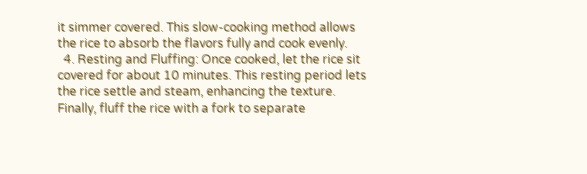it simmer covered. This slow-cooking method allows the rice to absorb the flavors fully and cook evenly.
  4. Resting and Fluffing: Once cooked, let the rice sit covered for about 10 minutes. This resting period lets the rice settle and steam, enhancing the texture. Finally, fluff the rice with a fork to separate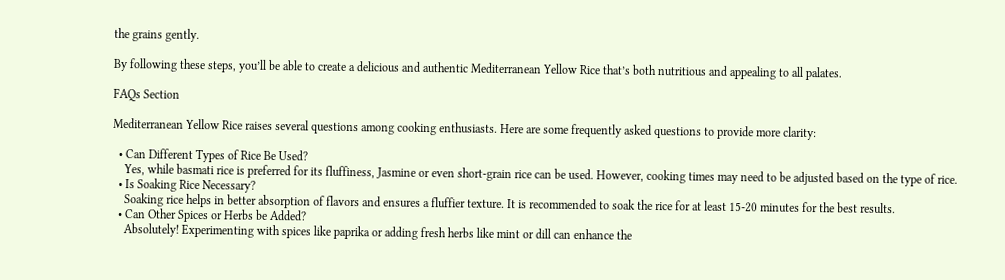the grains gently.

By following these steps, you’ll be able to create a delicious and authentic Mediterranean Yellow Rice that’s both nutritious and appealing to all palates.

FAQs Section

Mediterranean Yellow Rice raises several questions among cooking enthusiasts. Here are some frequently asked questions to provide more clarity:

  • Can Different Types of Rice Be Used?
    Yes, while basmati rice is preferred for its fluffiness, Jasmine or even short-grain rice can be used. However, cooking times may need to be adjusted based on the type of rice.
  • Is Soaking Rice Necessary?
    Soaking rice helps in better absorption of flavors and ensures a fluffier texture. It is recommended to soak the rice for at least 15-20 minutes for the best results.
  • Can Other Spices or Herbs be Added?
    Absolutely! Experimenting with spices like paprika or adding fresh herbs like mint or dill can enhance the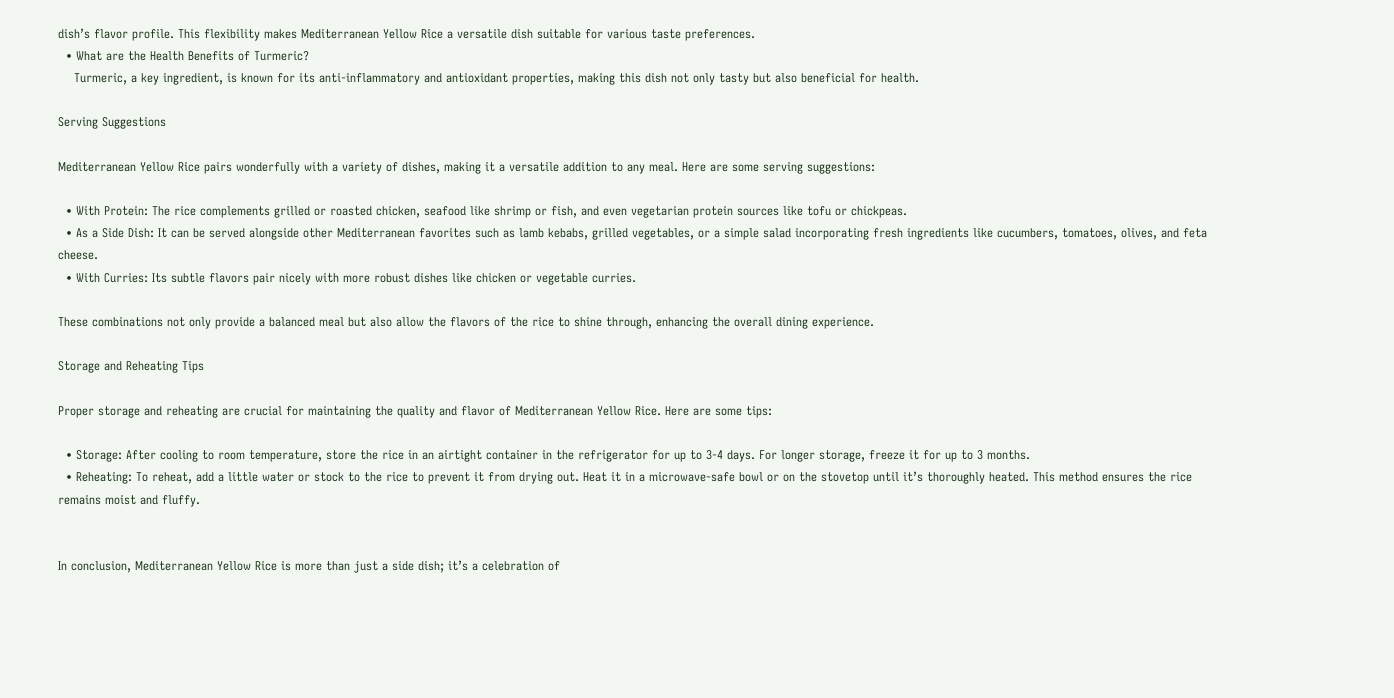dish’s flavor profile. This flexibility makes Mediterranean Yellow Rice a versatile dish suitable for various taste preferences.
  • What are the Health Benefits of Turmeric?
    Turmeric, a key ingredient, is known for its anti-inflammatory and antioxidant properties, making this dish not only tasty but also beneficial for health.

Serving Suggestions

Mediterranean Yellow Rice pairs wonderfully with a variety of dishes, making it a versatile addition to any meal. Here are some serving suggestions:

  • With Protein: The rice complements grilled or roasted chicken, seafood like shrimp or fish, and even vegetarian protein sources like tofu or chickpeas.
  • As a Side Dish: It can be served alongside other Mediterranean favorites such as lamb kebabs, grilled vegetables, or a simple salad incorporating fresh ingredients like cucumbers, tomatoes, olives, and feta cheese.
  • With Curries: Its subtle flavors pair nicely with more robust dishes like chicken or vegetable curries.

These combinations not only provide a balanced meal but also allow the flavors of the rice to shine through, enhancing the overall dining experience.

Storage and Reheating Tips

Proper storage and reheating are crucial for maintaining the quality and flavor of Mediterranean Yellow Rice. Here are some tips:

  • Storage: After cooling to room temperature, store the rice in an airtight container in the refrigerator for up to 3-4 days. For longer storage, freeze it for up to 3 months.
  • Reheating: To reheat, add a little water or stock to the rice to prevent it from drying out. Heat it in a microwave-safe bowl or on the stovetop until it’s thoroughly heated. This method ensures the rice remains moist and fluffy.


In conclusion, Mediterranean Yellow Rice is more than just a side dish; it’s a celebration of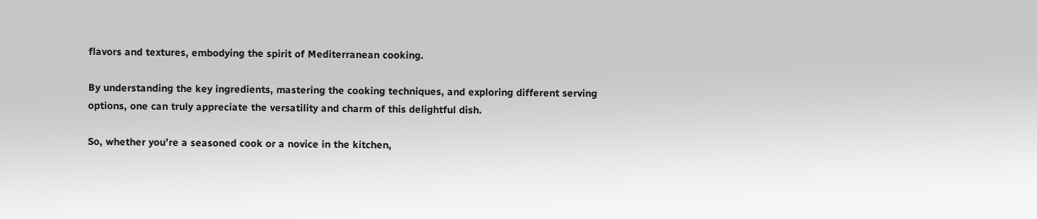flavors and textures, embodying the spirit of Mediterranean cooking.

By understanding the key ingredients, mastering the cooking techniques, and exploring different serving options, one can truly appreciate the versatility and charm of this delightful dish.

So, whether you’re a seasoned cook or a novice in the kitchen,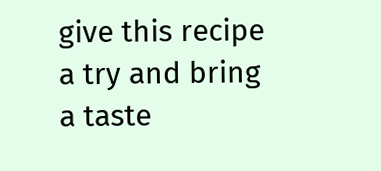give this recipe a try and bring a taste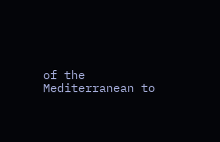of the Mediterranean to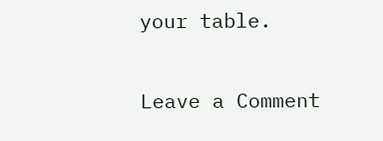your table.

Leave a Comment